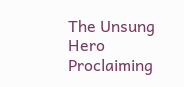The Unsung Hero
Proclaiming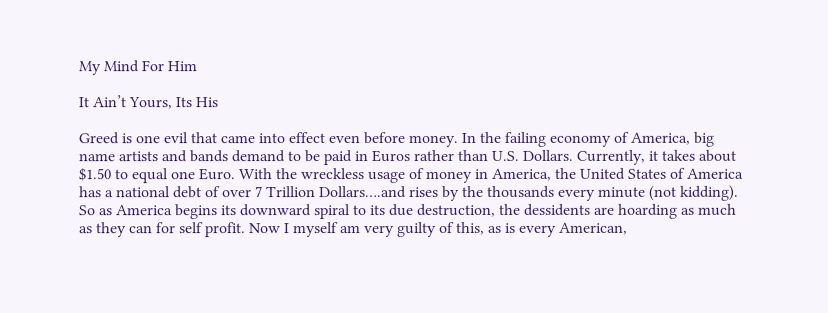My Mind For Him

It Ain’t Yours, Its His

Greed is one evil that came into effect even before money. In the failing economy of America, big name artists and bands demand to be paid in Euros rather than U.S. Dollars. Currently, it takes about $1.50 to equal one Euro. With the wreckless usage of money in America, the United States of America has a national debt of over 7 Trillion Dollars….and rises by the thousands every minute (not kidding). So as America begins its downward spiral to its due destruction, the dessidents are hoarding as much as they can for self profit. Now I myself am very guilty of this, as is every American,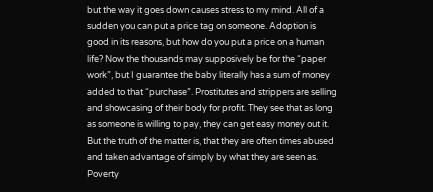but the way it goes down causes stress to my mind. All of a sudden you can put a price tag on someone. Adoption is good in its reasons, but how do you put a price on a human life? Now the thousands may supposively be for the “paper work”, but I guarantee the baby literally has a sum of money added to that “purchase”. Prostitutes and strippers are selling and showcasing of their body for profit. They see that as long as someone is willing to pay, they can get easy money out it. But the truth of the matter is, that they are often times abused and taken advantage of simply by what they are seen as. Poverty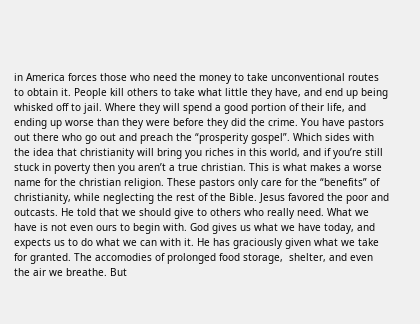in America forces those who need the money to take unconventional routes to obtain it. People kill others to take what little they have, and end up being whisked off to jail. Where they will spend a good portion of their life, and ending up worse than they were before they did the crime. You have pastors out there who go out and preach the “prosperity gospel”. Which sides with the idea that christianity will bring you riches in this world, and if you’re still stuck in poverty then you aren’t a true christian. This is what makes a worse name for the christian religion. These pastors only care for the “benefits” of christianity, while neglecting the rest of the Bible. Jesus favored the poor and outcasts. He told that we should give to others who really need. What we have is not even ours to begin with. God gives us what we have today, and expects us to do what we can with it. He has graciously given what we take for granted. The accomodies of prolonged food storage,  shelter, and even the air we breathe. But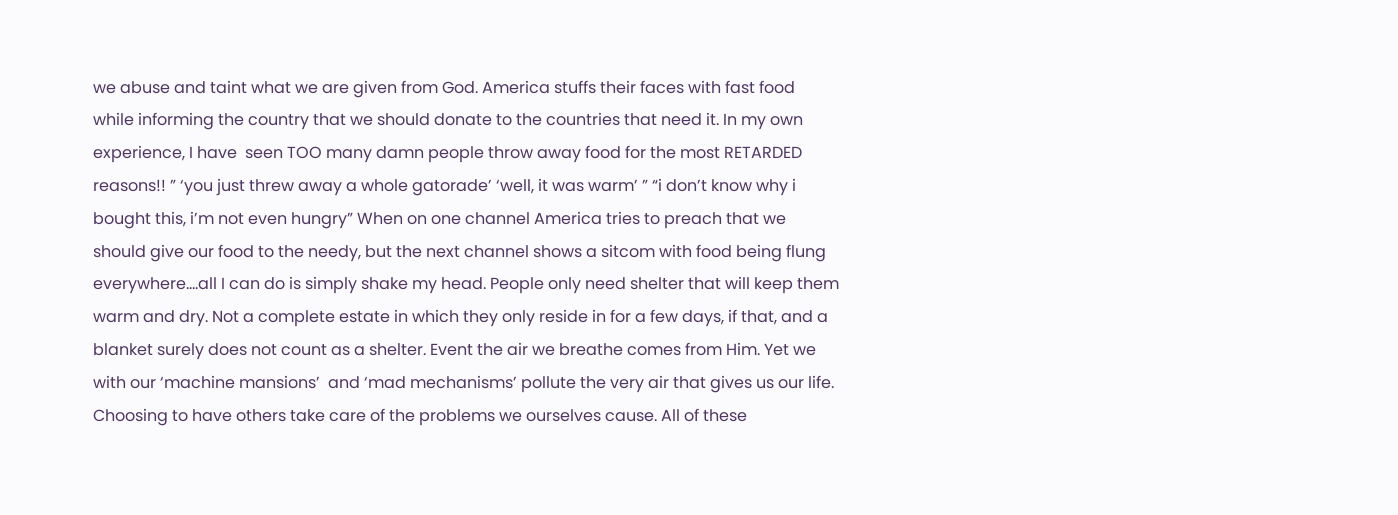we abuse and taint what we are given from God. America stuffs their faces with fast food while informing the country that we should donate to the countries that need it. In my own experience, I have  seen TOO many damn people throw away food for the most RETARDED reasons!! ” ‘you just threw away a whole gatorade’ ‘well, it was warm’ ” “i don’t know why i bought this, i’m not even hungry” When on one channel America tries to preach that we should give our food to the needy, but the next channel shows a sitcom with food being flung everywhere….all I can do is simply shake my head. People only need shelter that will keep them warm and dry. Not a complete estate in which they only reside in for a few days, if that, and a blanket surely does not count as a shelter. Event the air we breathe comes from Him. Yet we with our ‘machine mansions’  and ‘mad mechanisms’ pollute the very air that gives us our life. Choosing to have others take care of the problems we ourselves cause. All of these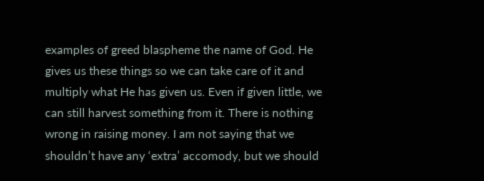examples of greed blaspheme the name of God. He gives us these things so we can take care of it and multiply what He has given us. Even if given little, we can still harvest something from it. There is nothing wrong in raising money. I am not saying that we shouldn’t have any ‘extra’ accomody, but we should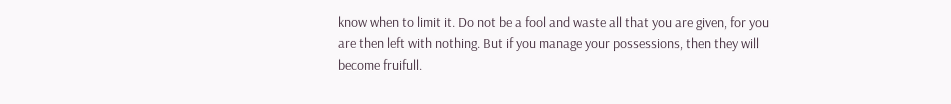know when to limit it. Do not be a fool and waste all that you are given, for you are then left with nothing. But if you manage your possessions, then they will become fruifull.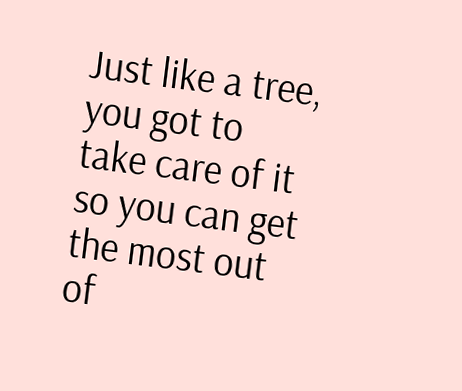Just like a tree, you got to take care of it so you can get the most out of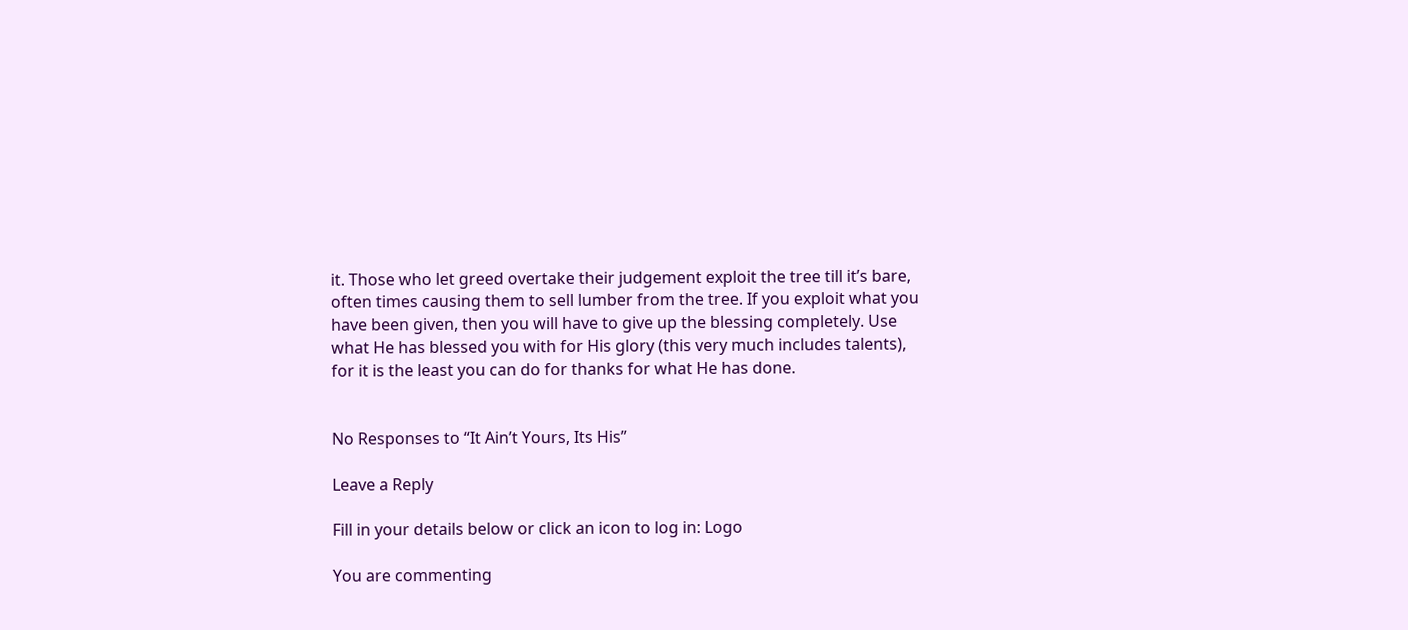it. Those who let greed overtake their judgement exploit the tree till it’s bare, often times causing them to sell lumber from the tree. If you exploit what you have been given, then you will have to give up the blessing completely. Use what He has blessed you with for His glory (this very much includes talents), for it is the least you can do for thanks for what He has done.


No Responses to “It Ain’t Yours, Its His”

Leave a Reply

Fill in your details below or click an icon to log in: Logo

You are commenting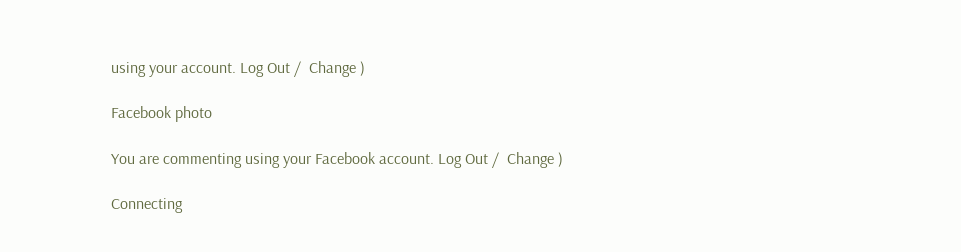using your account. Log Out /  Change )

Facebook photo

You are commenting using your Facebook account. Log Out /  Change )

Connecting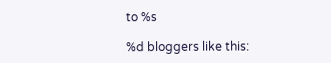to %s

%d bloggers like this: